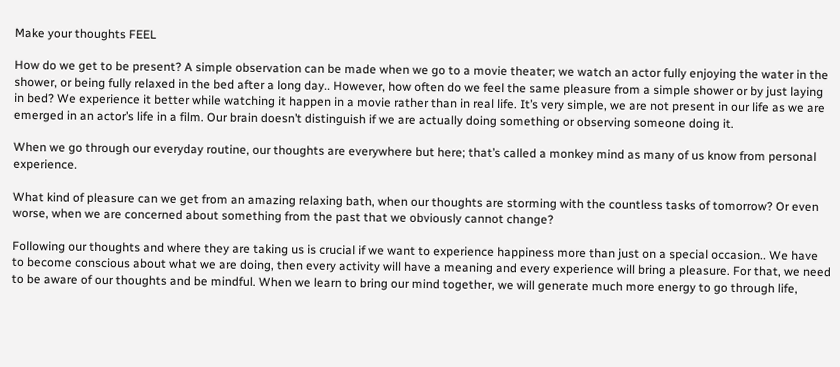Make your thoughts FEEL

How do we get to be present? A simple observation can be made when we go to a movie theater; we watch an actor fully enjoying the water in the shower, or being fully relaxed in the bed after a long day.. However, how often do we feel the same pleasure from a simple shower or by just laying in bed? We experience it better while watching it happen in a movie rather than in real life. It’s very simple, we are not present in our life as we are emerged in an actor’s life in a film. Our brain doesn’t distinguish if we are actually doing something or observing someone doing it.

When we go through our everyday routine, our thoughts are everywhere but here; that’s called a monkey mind as many of us know from personal experience.

What kind of pleasure can we get from an amazing relaxing bath, when our thoughts are storming with the countless tasks of tomorrow? Or even worse, when we are concerned about something from the past that we obviously cannot change?

Following our thoughts and where they are taking us is crucial if we want to experience happiness more than just on a special occasion.. We have to become conscious about what we are doing, then every activity will have a meaning and every experience will bring a pleasure. For that, we need to be aware of our thoughts and be mindful. When we learn to bring our mind together, we will generate much more energy to go through life,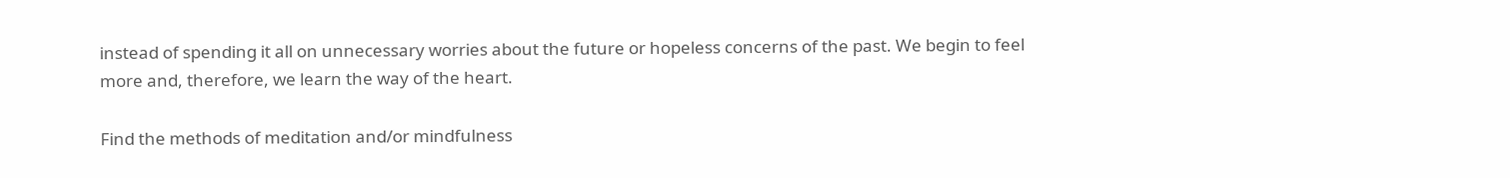instead of spending it all on unnecessary worries about the future or hopeless concerns of the past. We begin to feel more and, therefore, we learn the way of the heart.

Find the methods of meditation and/or mindfulness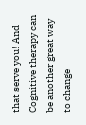that serve you! And Cognitive therapy can be another great way to change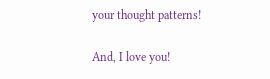your thought patterns!

And, I love you!